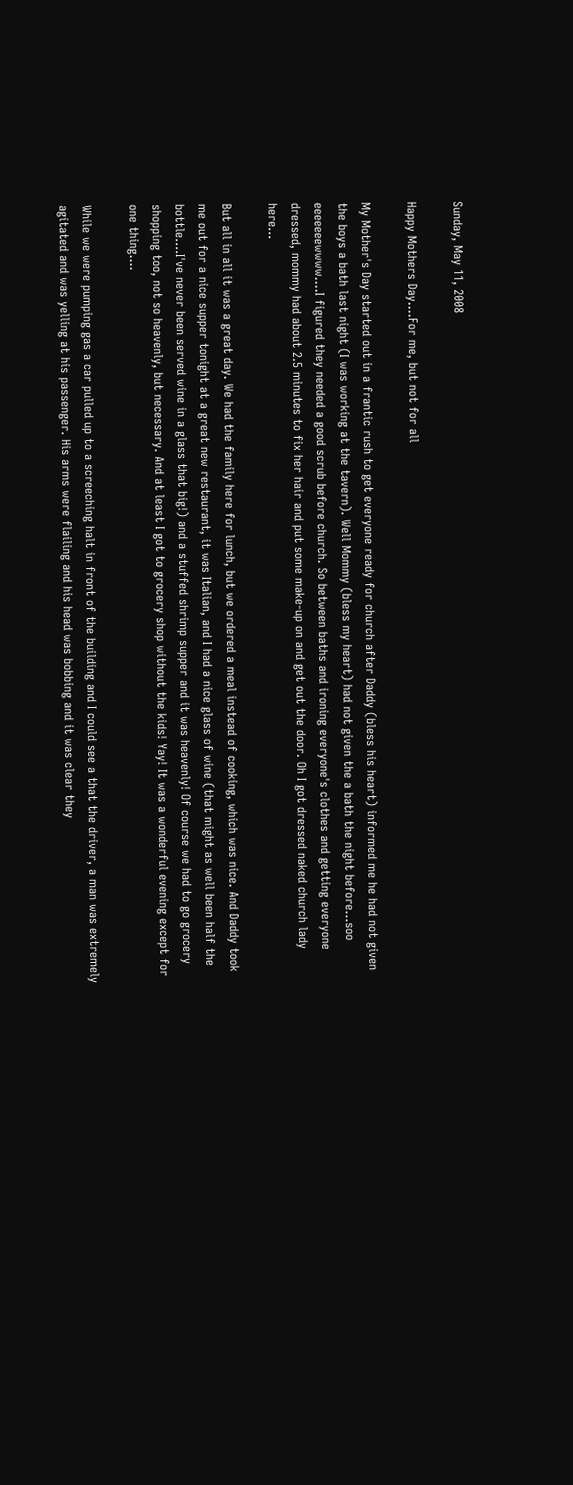Sunday, May 11, 2008

Happy Mothers Day....For me, but not for all

My Mother's Day started out in a frantic rush to get everyone ready for church after Daddy (bless his heart) informed me he had not given the boys a bath last night (I was working at the tavern). Well Mommy (bless my heart) had not given the a bath the night before...soo eeeeeeewwww....I figured they needed a good scrub before church. So between baths and ironing everyone's clothes and getting everyone dressed, mommy had about 2.5 minutes to fix her hair and put some make-up on and get out the door. Oh I got dressed naked church lady here...

But all in all it was a great day. We had the family here for lunch, but we ordered a meal instead of cooking, which was nice. And Daddy took me out for a nice supper tonight at a great new restaurant, it was Italian, and I had a nice glass of wine (that might as well been half the bottle....I've never been served wine in a glass that big!) and a stuffed shrimp supper and it was heavenly! Of course we had to go grocery shopping too, not so heavenly, but necessary. And at least I got to grocery shop without the kids! Yay! It was a wonderful evening except for one thing....

While we were pumping gas a car pulled up to a screeching halt in front of the building and I could see a that the driver, a man was extremely agitated and was yelling at his passenger. His arms were flailing and his head was bobbing and it was clear they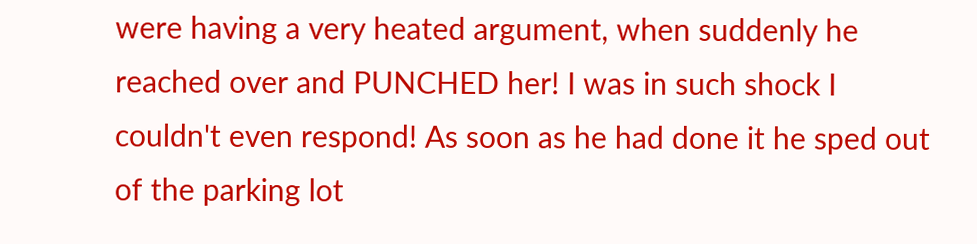were having a very heated argument, when suddenly he reached over and PUNCHED her! I was in such shock I couldn't even respond! As soon as he had done it he sped out of the parking lot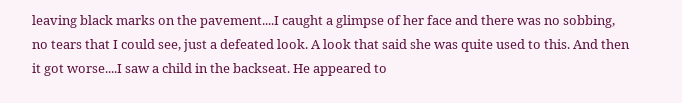leaving black marks on the pavement....I caught a glimpse of her face and there was no sobbing, no tears that I could see, just a defeated look. A look that said she was quite used to this. And then it got worse....I saw a child in the backseat. He appeared to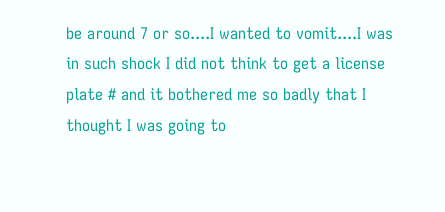be around 7 or so....I wanted to vomit....I was in such shock I did not think to get a license plate # and it bothered me so badly that I thought I was going to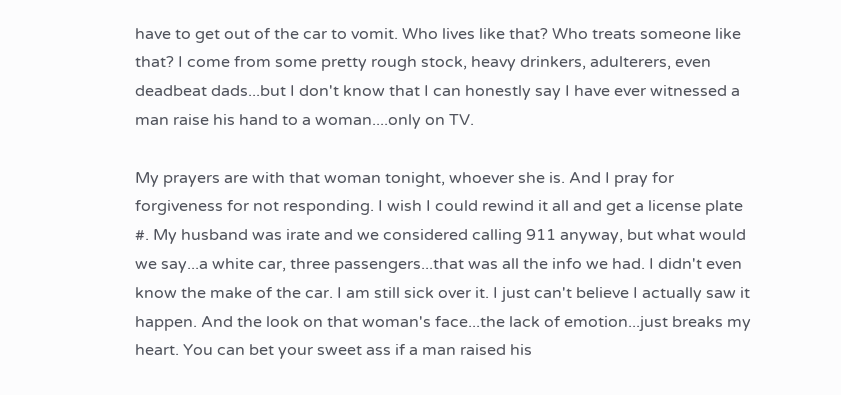have to get out of the car to vomit. Who lives like that? Who treats someone like that? I come from some pretty rough stock, heavy drinkers, adulterers, even deadbeat dads...but I don't know that I can honestly say I have ever witnessed a man raise his hand to a woman....only on TV.

My prayers are with that woman tonight, whoever she is. And I pray for forgiveness for not responding. I wish I could rewind it all and get a license plate #. My husband was irate and we considered calling 911 anyway, but what would we say...a white car, three passengers...that was all the info we had. I didn't even know the make of the car. I am still sick over it. I just can't believe I actually saw it happen. And the look on that woman's face...the lack of emotion...just breaks my heart. You can bet your sweet ass if a man raised his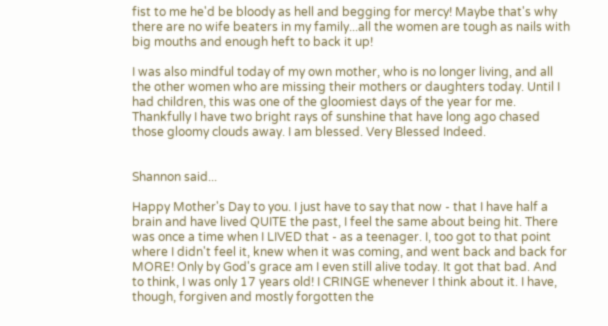fist to me he'd be bloody as hell and begging for mercy! Maybe that's why there are no wife beaters in my family...all the women are tough as nails with big mouths and enough heft to back it up!

I was also mindful today of my own mother, who is no longer living, and all the other women who are missing their mothers or daughters today. Until I had children, this was one of the gloomiest days of the year for me. Thankfully I have two bright rays of sunshine that have long ago chased those gloomy clouds away. I am blessed. Very Blessed Indeed.


Shannon said...

Happy Mother's Day to you. I just have to say that now - that I have half a brain and have lived QUITE the past, I feel the same about being hit. There was once a time when I LIVED that - as a teenager. I, too got to that point where I didn't feel it, knew when it was coming, and went back and back for MORE! Only by God's grace am I even still alive today. It got that bad. And to think, I was only 17 years old! I CRINGE whenever I think about it. I have, though, forgiven and mostly forgotten the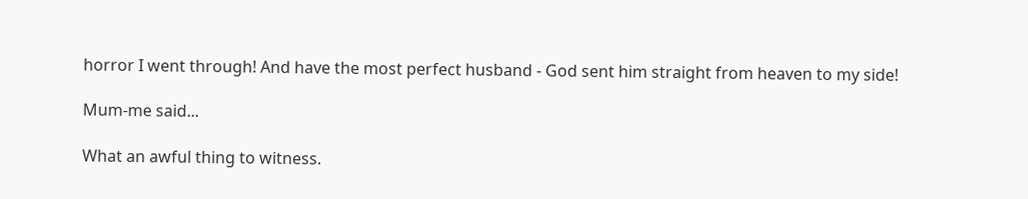horror I went through! And have the most perfect husband - God sent him straight from heaven to my side!

Mum-me said...

What an awful thing to witness.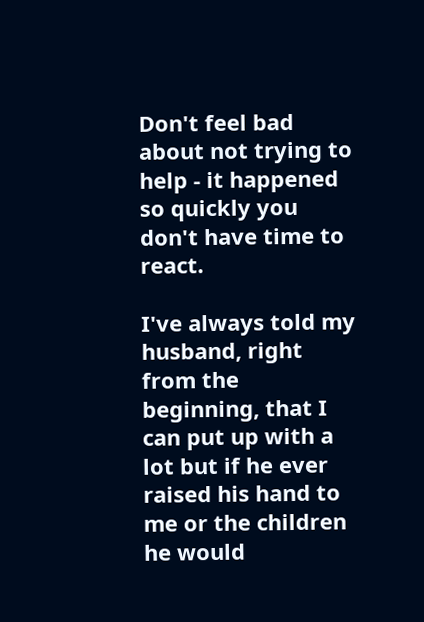Don't feel bad about not trying to help - it happened so quickly you don't have time to react.

I've always told my husband, right from the beginning, that I can put up with a lot but if he ever raised his hand to me or the children he would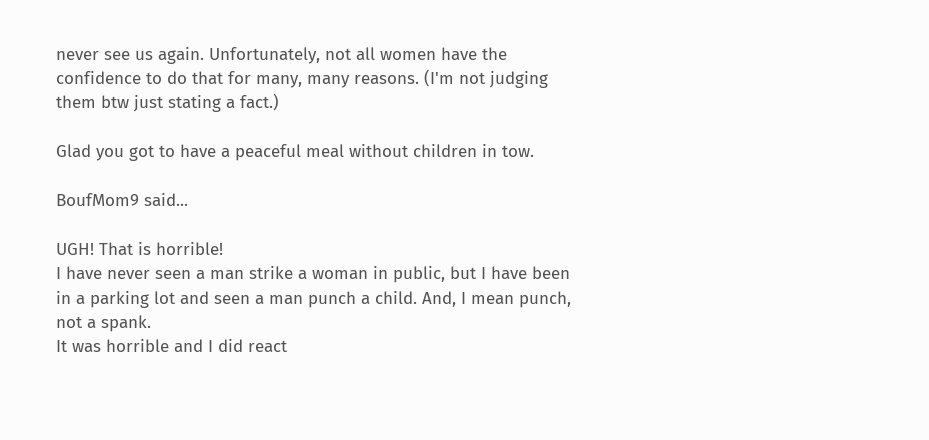never see us again. Unfortunately, not all women have the confidence to do that for many, many reasons. (I'm not judging them btw just stating a fact.)

Glad you got to have a peaceful meal without children in tow.

BoufMom9 said...

UGH! That is horrible!
I have never seen a man strike a woman in public, but I have been in a parking lot and seen a man punch a child. And, I mean punch, not a spank.
It was horrible and I did react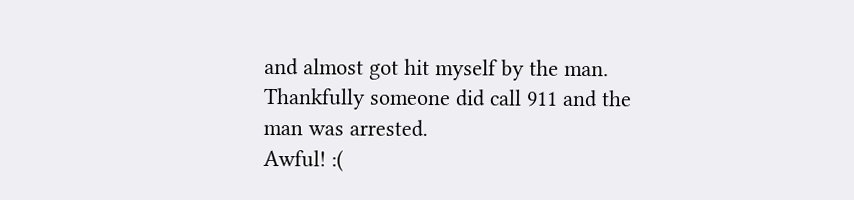and almost got hit myself by the man.
Thankfully someone did call 911 and the man was arrested.
Awful! :(